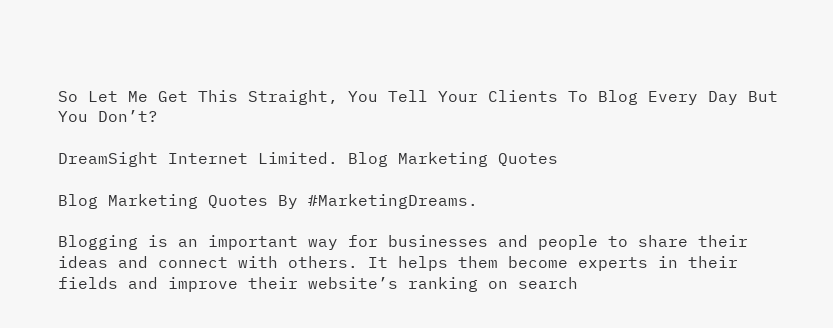So Let Me Get This Straight, You Tell Your Clients To Blog Every Day But You Don’t?

DreamSight Internet Limited. Blog Marketing Quotes

Blog Marketing Quotes By #MarketingDreams.

Blogging is an important way for businesses and people to share their ideas and connect with others. It helps them become experts in their fields and improve their website’s ranking on search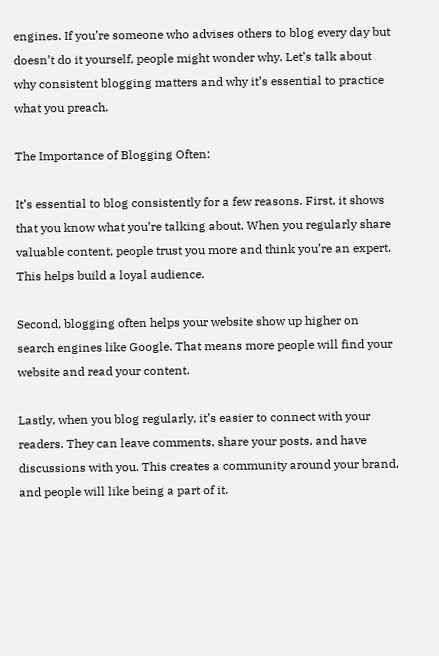engines. If you’re someone who advises others to blog every day but doesn’t do it yourself, people might wonder why. Let’s talk about why consistent blogging matters and why it’s essential to practice what you preach.

The Importance of Blogging Often:

It’s essential to blog consistently for a few reasons. First, it shows that you know what you’re talking about. When you regularly share valuable content, people trust you more and think you’re an expert. This helps build a loyal audience.

Second, blogging often helps your website show up higher on search engines like Google. That means more people will find your website and read your content.

Lastly, when you blog regularly, it’s easier to connect with your readers. They can leave comments, share your posts, and have discussions with you. This creates a community around your brand, and people will like being a part of it.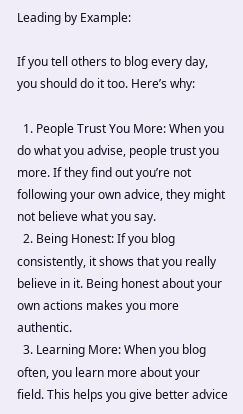Leading by Example:

If you tell others to blog every day, you should do it too. Here’s why:

  1. People Trust You More: When you do what you advise, people trust you more. If they find out you’re not following your own advice, they might not believe what you say.
  2. Being Honest: If you blog consistently, it shows that you really believe in it. Being honest about your own actions makes you more authentic.
  3. Learning More: When you blog often, you learn more about your field. This helps you give better advice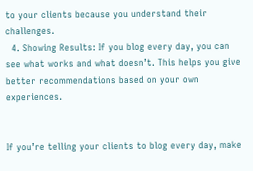to your clients because you understand their challenges.
  4. Showing Results: If you blog every day, you can see what works and what doesn’t. This helps you give better recommendations based on your own experiences.


If you’re telling your clients to blog every day, make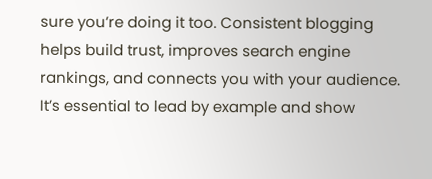sure you’re doing it too. Consistent blogging helps build trust, improves search engine rankings, and connects you with your audience. It’s essential to lead by example and show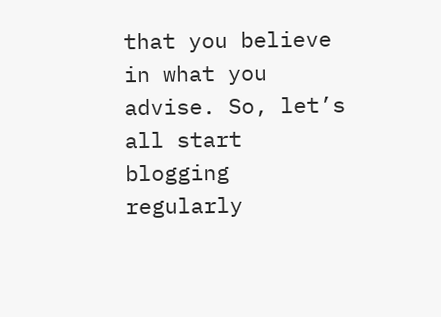that you believe in what you advise. So, let’s all start blogging regularly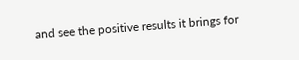and see the positive results it brings for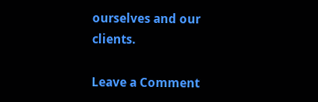ourselves and our clients.

Leave a Comment